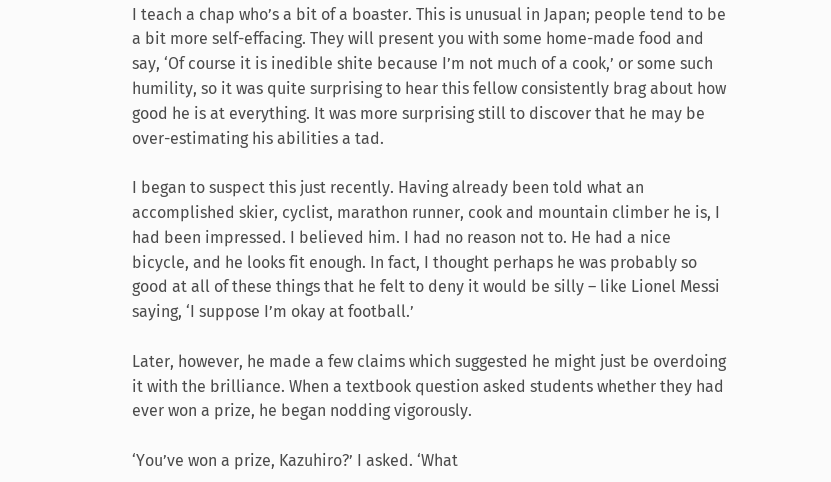I teach a chap who’s a bit of a boaster. This is unusual in Japan; people tend to be a bit more self-effacing. They will present you with some home-made food and say, ‘Of course it is inedible shite because I’m not much of a cook,’ or some such humility, so it was quite surprising to hear this fellow consistently brag about how good he is at everything. It was more surprising still to discover that he may be over-estimating his abilities a tad.

I began to suspect this just recently. Having already been told what an accomplished skier, cyclist, marathon runner, cook and mountain climber he is, I had been impressed. I believed him. I had no reason not to. He had a nice bicycle, and he looks fit enough. In fact, I thought perhaps he was probably so good at all of these things that he felt to deny it would be silly – like Lionel Messi saying, ‘I suppose I’m okay at football.’

Later, however, he made a few claims which suggested he might just be overdoing it with the brilliance. When a textbook question asked students whether they had ever won a prize, he began nodding vigorously.

‘You’ve won a prize, Kazuhiro?’ I asked. ‘What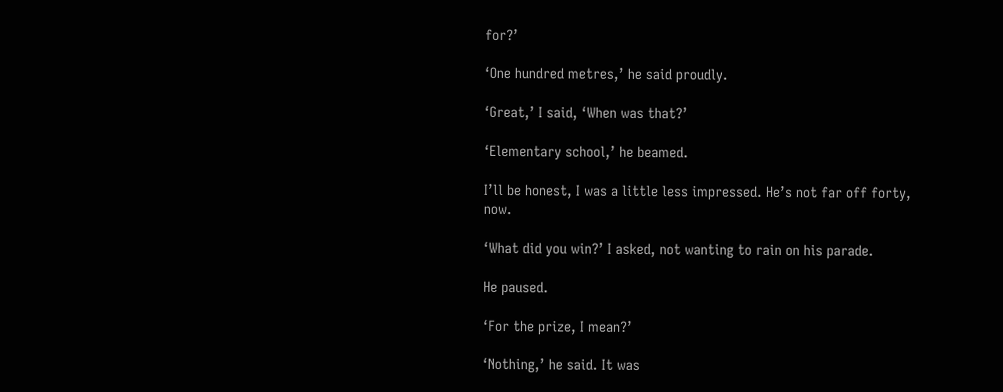for?’

‘One hundred metres,’ he said proudly.

‘Great,’ I said, ‘When was that?’

‘Elementary school,’ he beamed.

I’ll be honest, I was a little less impressed. He’s not far off forty, now.

‘What did you win?’ I asked, not wanting to rain on his parade.

He paused.

‘For the prize, I mean?’

‘Nothing,’ he said. It was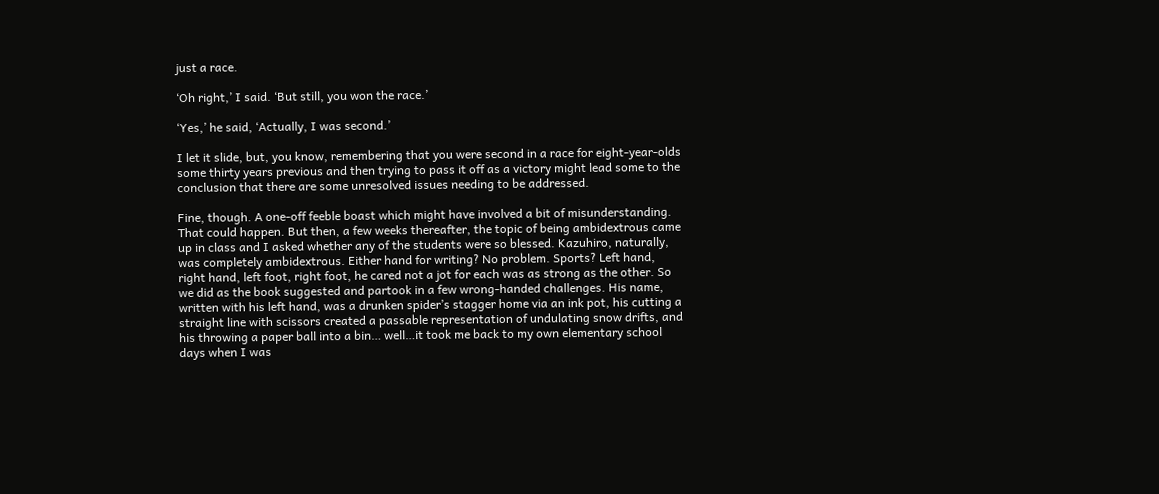just a race.

‘Oh right,’ I said. ‘But still, you won the race.’

‘Yes,’ he said, ‘Actually, I was second.’

I let it slide, but, you know, remembering that you were second in a race for eight-year-olds some thirty years previous and then trying to pass it off as a victory might lead some to the conclusion that there are some unresolved issues needing to be addressed.

Fine, though. A one-off feeble boast which might have involved a bit of misunderstanding. That could happen. But then, a few weeks thereafter, the topic of being ambidextrous came up in class and I asked whether any of the students were so blessed. Kazuhiro, naturally, was completely ambidextrous. Either hand for writing? No problem. Sports? Left hand, right hand, left foot, right foot, he cared not a jot for each was as strong as the other. So we did as the book suggested and partook in a few wrong-handed challenges. His name, written with his left hand, was a drunken spider’s stagger home via an ink pot, his cutting a straight line with scissors created a passable representation of undulating snow drifts, and his throwing a paper ball into a bin… well…it took me back to my own elementary school days when I was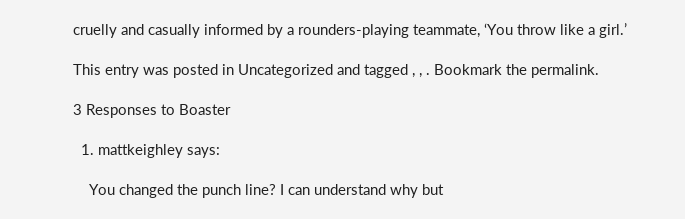cruelly and casually informed by a rounders-playing teammate, ‘You throw like a girl.’

This entry was posted in Uncategorized and tagged , , . Bookmark the permalink.

3 Responses to Boaster

  1. mattkeighley says:

    You changed the punch line? I can understand why but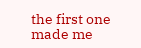the first one made me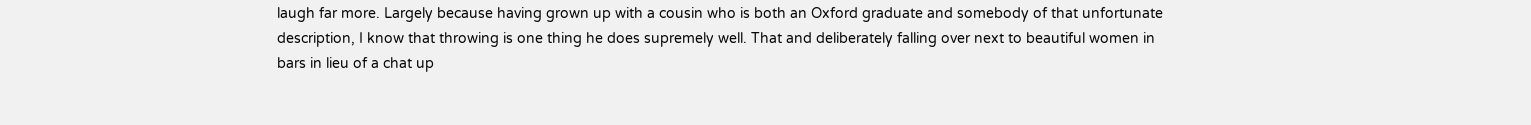laugh far more. Largely because having grown up with a cousin who is both an Oxford graduate and somebody of that unfortunate description, I know that throwing is one thing he does supremely well. That and deliberately falling over next to beautiful women in bars in lieu of a chat up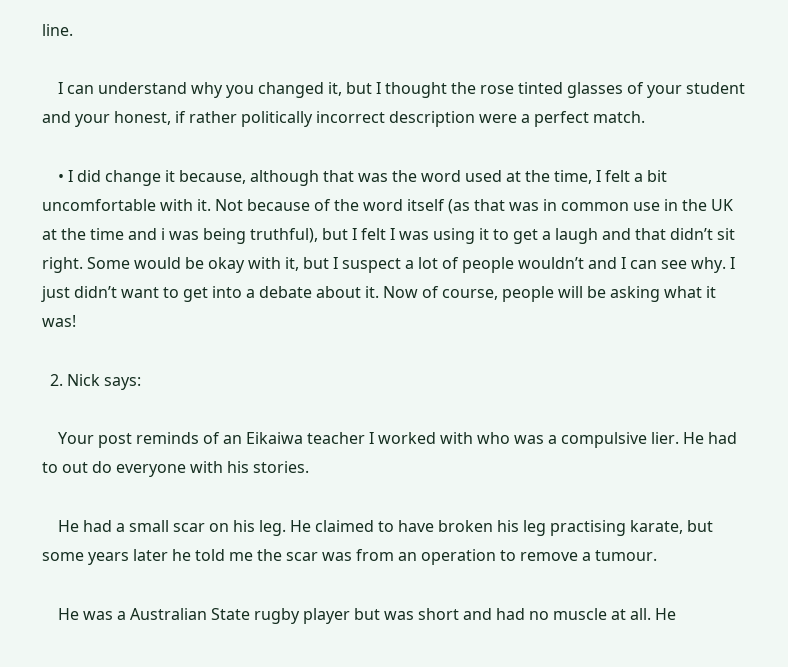line.

    I can understand why you changed it, but I thought the rose tinted glasses of your student and your honest, if rather politically incorrect description were a perfect match.

    • I did change it because, although that was the word used at the time, I felt a bit uncomfortable with it. Not because of the word itself (as that was in common use in the UK at the time and i was being truthful), but I felt I was using it to get a laugh and that didn’t sit right. Some would be okay with it, but I suspect a lot of people wouldn’t and I can see why. I just didn’t want to get into a debate about it. Now of course, people will be asking what it was!

  2. Nick says:

    Your post reminds of an Eikaiwa teacher I worked with who was a compulsive lier. He had to out do everyone with his stories.

    He had a small scar on his leg. He claimed to have broken his leg practising karate, but some years later he told me the scar was from an operation to remove a tumour.

    He was a Australian State rugby player but was short and had no muscle at all. He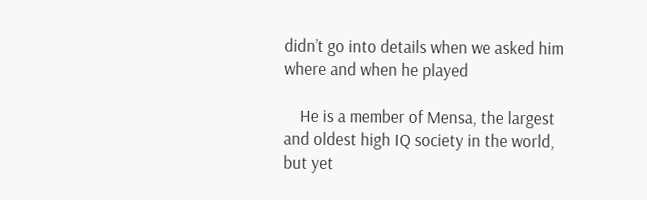didn’t go into details when we asked him where and when he played

    He is a member of Mensa, the largest and oldest high IQ society in the world, but yet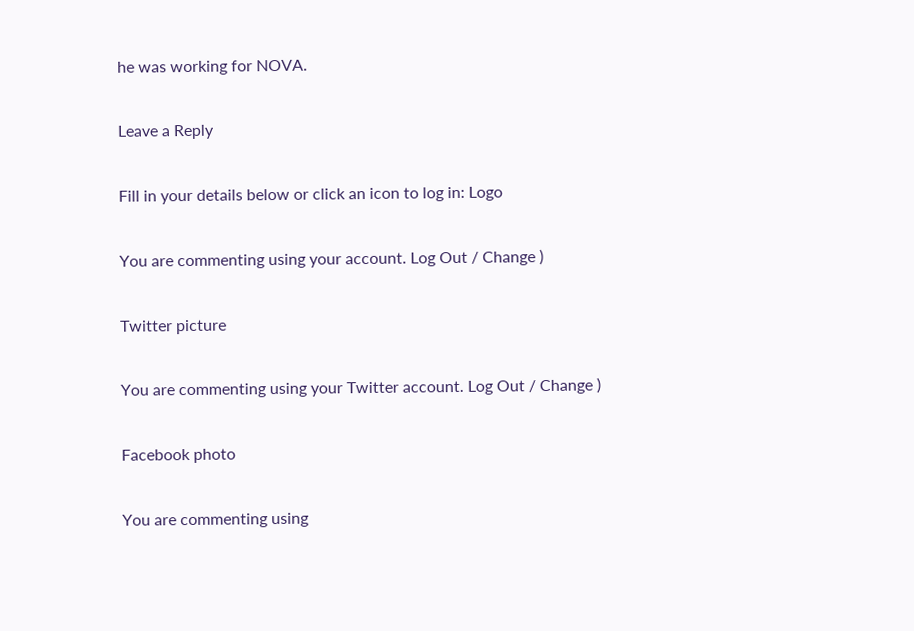he was working for NOVA.

Leave a Reply

Fill in your details below or click an icon to log in: Logo

You are commenting using your account. Log Out / Change )

Twitter picture

You are commenting using your Twitter account. Log Out / Change )

Facebook photo

You are commenting using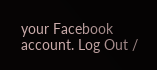your Facebook account. Log Out /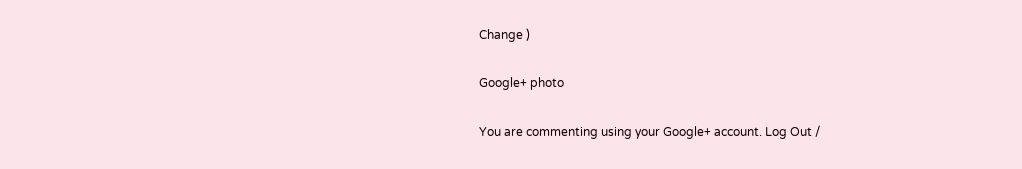Change )

Google+ photo

You are commenting using your Google+ account. Log Out /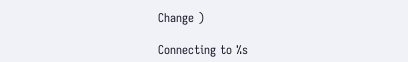Change )

Connecting to %s